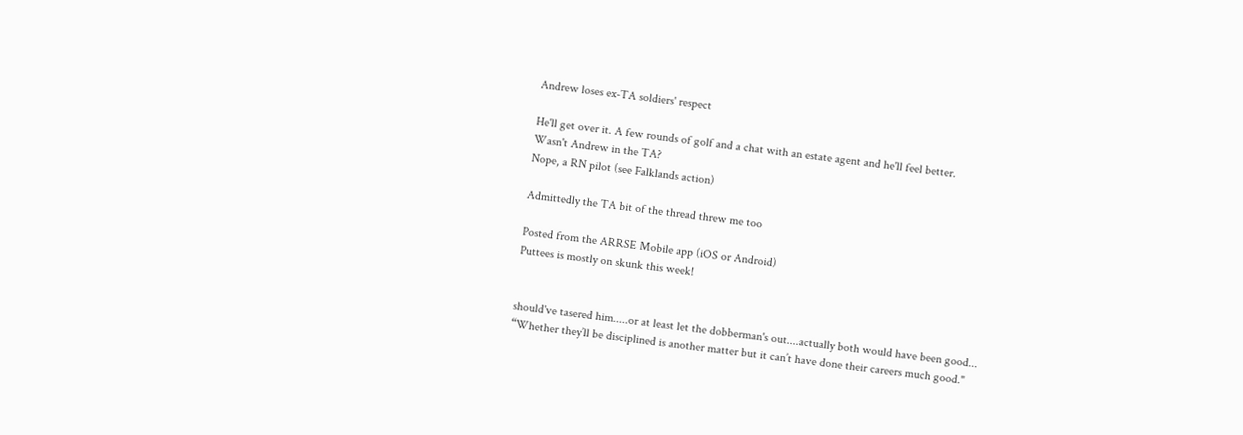Andrew loses ex-TA soldiers' respect

He'll get over it. A few rounds of golf and a chat with an estate agent and he'll feel better.
Wasn't Andrew in the TA?
Nope, a RN pilot (see Falklands action)

Admittedly the TA bit of the thread threw me too

Posted from the ARRSE Mobile app (iOS or Android)
Puttees is mostly on skunk this week!


should've tasered him.....or at least let the dobberman's out....actually both would have been good...
“Whether they’ll be disciplined is another matter but it can’t have done their careers much good."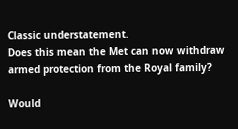Classic understatement.
Does this mean the Met can now withdraw armed protection from the Royal family?

Would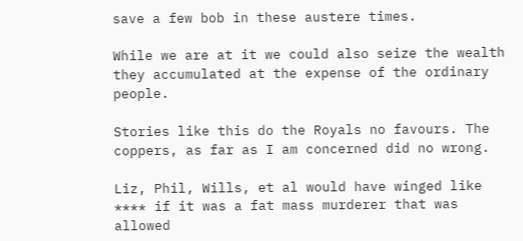save a few bob in these austere times.

While we are at it we could also seize the wealth they accumulated at the expense of the ordinary people.

Stories like this do the Royals no favours. The coppers, as far as I am concerned did no wrong.

Liz, Phil, Wills, et al would have winged like **** if it was a fat mass murderer that was allowed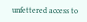unfettered access to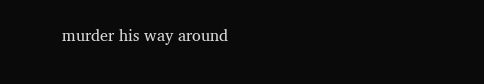murder his way around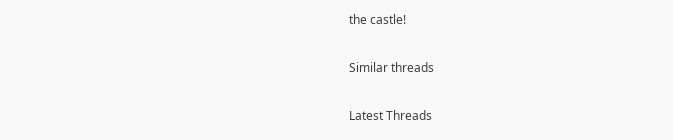the castle!

Similar threads

Latest Threads